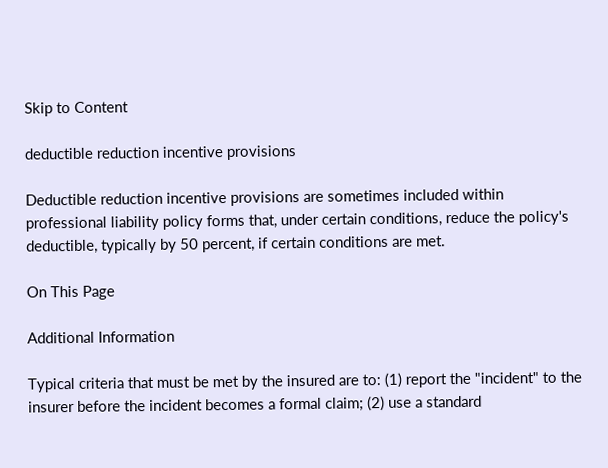Skip to Content

deductible reduction incentive provisions

Deductible reduction incentive provisions are sometimes included within professional liability policy forms that, under certain conditions, reduce the policy's deductible, typically by 50 percent, if certain conditions are met.

On This Page

Additional Information

Typical criteria that must be met by the insured are to: (1) report the "incident" to the insurer before the incident becomes a formal claim; (2) use a standard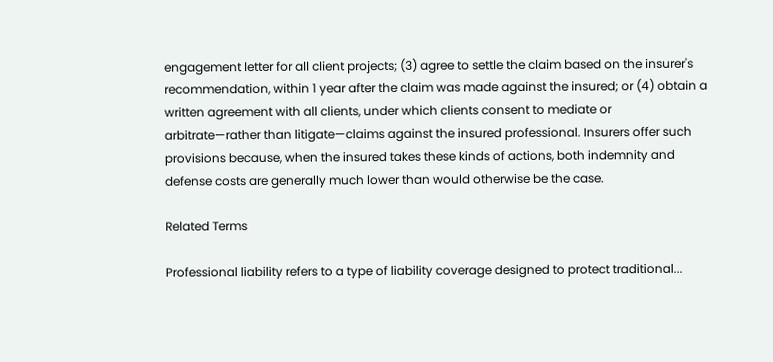engagement letter for all client projects; (3) agree to settle the claim based on the insurer's recommendation, within 1 year after the claim was made against the insured; or (4) obtain a written agreement with all clients, under which clients consent to mediate or arbitrate—rather than litigate—claims against the insured professional. Insurers offer such provisions because, when the insured takes these kinds of actions, both indemnity and defense costs are generally much lower than would otherwise be the case.

Related Terms

Professional liability refers to a type of liability coverage designed to protect traditional...